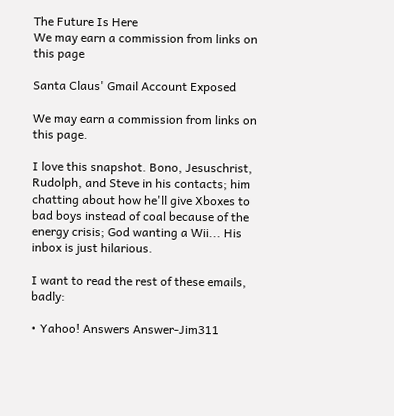The Future Is Here
We may earn a commission from links on this page

Santa Claus' Gmail Account Exposed

We may earn a commission from links on this page.

I love this snapshot. Bono, Jesuschrist, Rudolph, and Steve in his contacts; him chatting about how he'll give Xboxes to bad boys instead of coal because of the energy crisis; God wanting a Wii... His inbox is just hilarious.

I want to read the rest of these emails, badly:

• Yahoo! Answers Answer-Jim311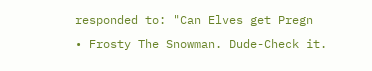responded to: "Can Elves get Pregn
• Frosty The Snowman. Dude-Check it.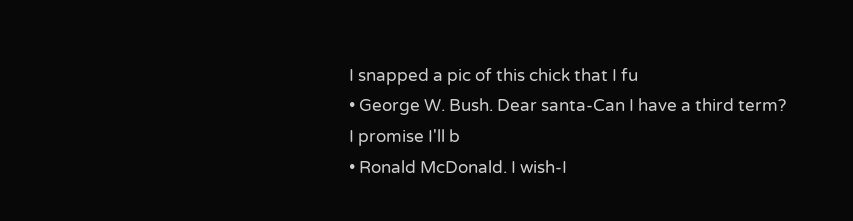I snapped a pic of this chick that I fu
• George W. Bush. Dear santa-Can I have a third term? I promise I'll b
• Ronald McDonald. I wish-I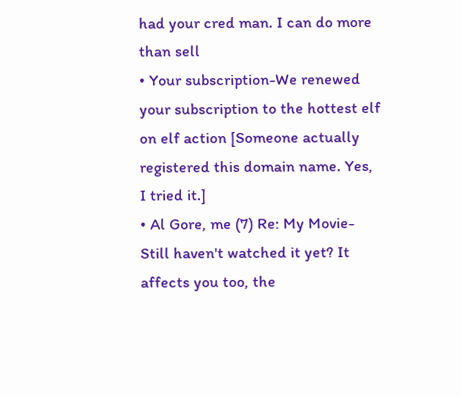had your cred man. I can do more than sell
• Your subscription-We renewed your subscription to the hottest elf on elf action [Someone actually registered this domain name. Yes, I tried it.]
• Al Gore, me (7) Re: My Movie-Still haven't watched it yet? It affects you too, the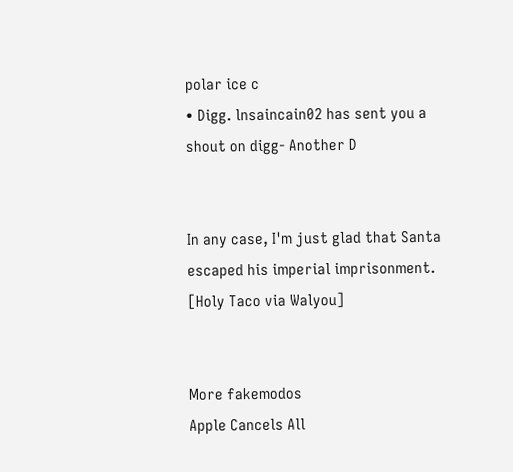polar ice c
• Digg. lnsaincain02 has sent you a shout on digg- Another D


In any case, I'm just glad that Santa escaped his imperial imprisonment. [Holy Taco via Walyou]


More fakemodos
Apple Cancels All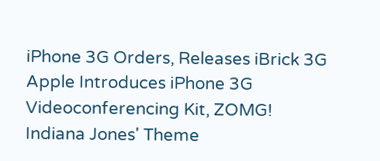iPhone 3G Orders, Releases iBrick 3G
Apple Introduces iPhone 3G Videoconferencing Kit, ZOMG!
Indiana Jones' Theme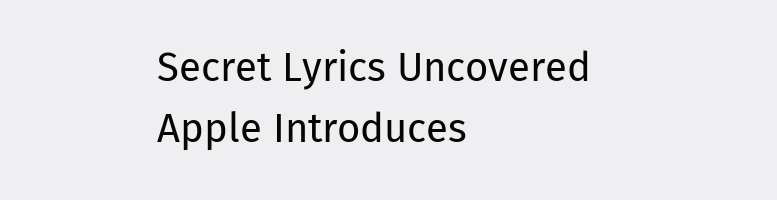Secret Lyrics Uncovered
Apple Introduces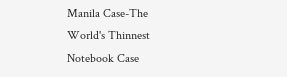Manila Case-The World's Thinnest Notebook Case